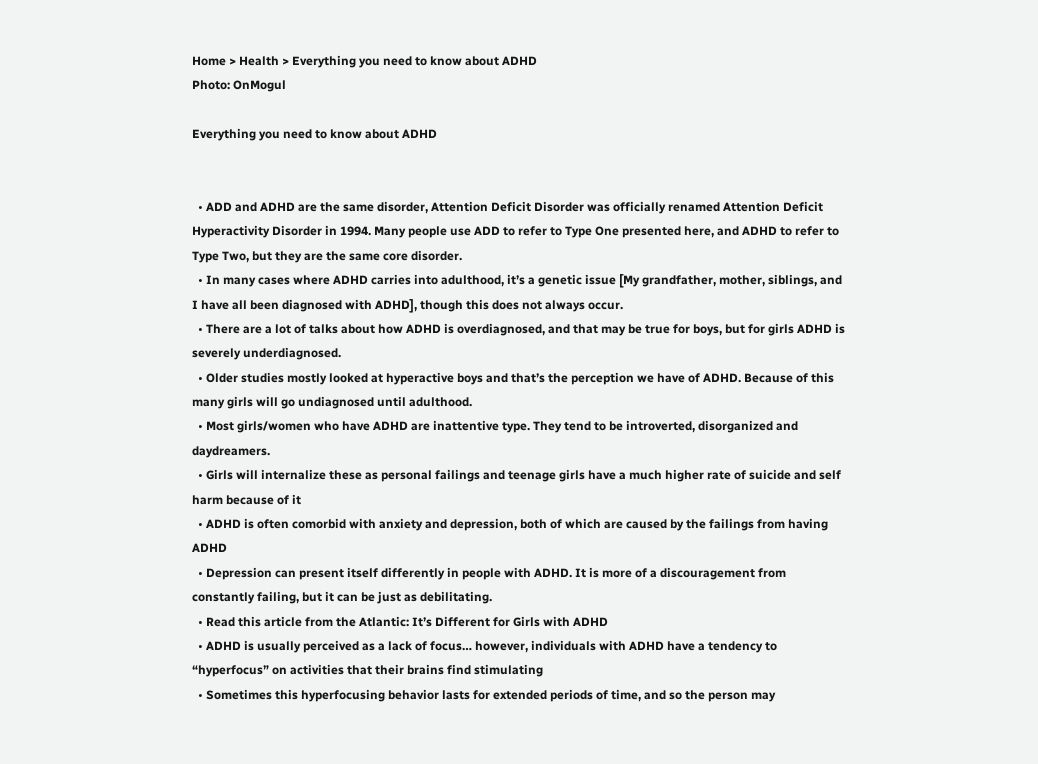Home > Health > Everything you need to know about ADHD
Photo: OnMogul

Everything you need to know about ADHD


  • ADD and ADHD are the same disorder, Attention Deficit Disorder was officially renamed Attention Deficit Hyperactivity Disorder in 1994. Many people use ADD to refer to Type One presented here, and ADHD to refer to Type Two, but they are the same core disorder.
  • In many cases where ADHD carries into adulthood, it’s a genetic issue [My grandfather, mother, siblings, and I have all been diagnosed with ADHD], though this does not always occur.
  • There are a lot of talks about how ADHD is overdiagnosed, and that may be true for boys, but for girls ADHD is severely underdiagnosed.
  • Older studies mostly looked at hyperactive boys and that’s the perception we have of ADHD. Because of this many girls will go undiagnosed until adulthood.
  • Most girls/women who have ADHD are inattentive type. They tend to be introverted, disorganized and daydreamers.
  • Girls will internalize these as personal failings and teenage girls have a much higher rate of suicide and self harm because of it
  • ADHD is often comorbid with anxiety and depression, both of which are caused by the failings from having ADHD
  • Depression can present itself differently in people with ADHD. It is more of a discouragement from constantly failing, but it can be just as debilitating.
  • Read this article from the Atlantic: It’s Different for Girls with ADHD
  • ADHD is usually perceived as a lack of focus… however, individuals with ADHD have a tendency to “hyperfocus” on activities that their brains find stimulating
  • Sometimes this hyperfocusing behavior lasts for extended periods of time, and so the person may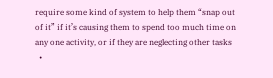require some kind of system to help them “snap out of it” if it’s causing them to spend too much time on any one activity, or if they are neglecting other tasks
  •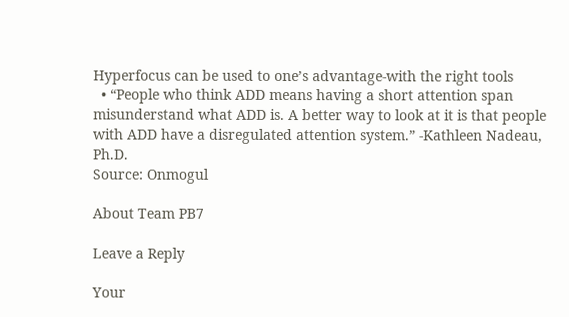Hyperfocus can be used to one’s advantage-with the right tools
  • “People who think ADD means having a short attention span misunderstand what ADD is. A better way to look at it is that people with ADD have a disregulated attention system.” -Kathleen Nadeau, Ph.D.
Source: Onmogul

About Team PB7

Leave a Reply

Your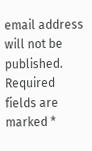email address will not be published. Required fields are marked *